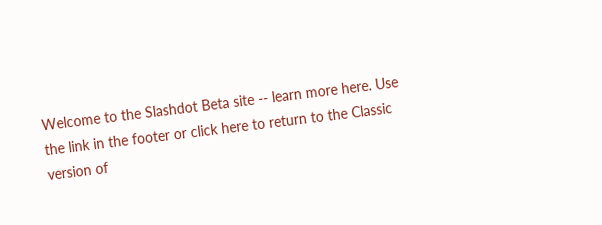Welcome to the Slashdot Beta site -- learn more here. Use the link in the footer or click here to return to the Classic version of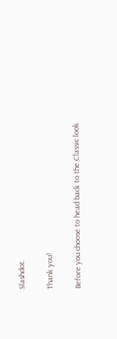Slashdot.

Thank you!

Before you choose to head back to the Classic look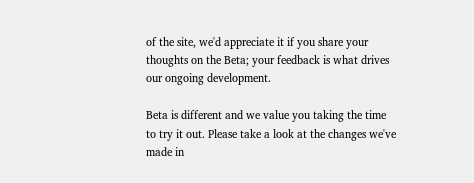of the site, we'd appreciate it if you share your thoughts on the Beta; your feedback is what drives our ongoing development.

Beta is different and we value you taking the time to try it out. Please take a look at the changes we've made in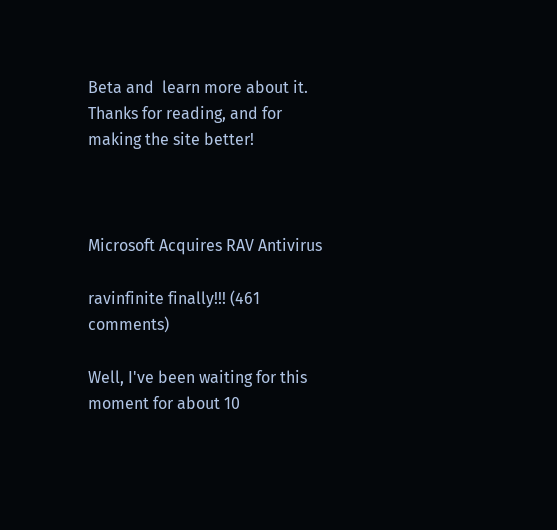Beta and  learn more about it. Thanks for reading, and for making the site better!



Microsoft Acquires RAV Antivirus

ravinfinite finally!!! (461 comments)

Well, I've been waiting for this moment for about 10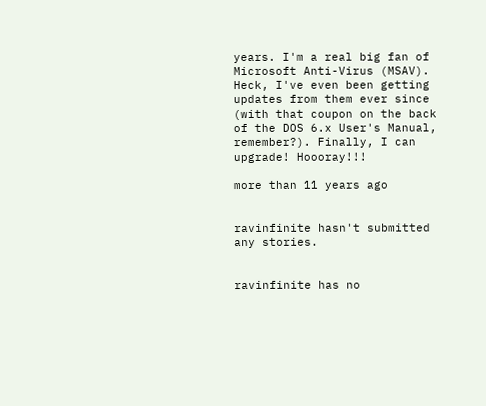years. I'm a real big fan of Microsoft Anti-Virus (MSAV). Heck, I've even been getting updates from them ever since (with that coupon on the back of the DOS 6.x User's Manual, remember?). Finally, I can upgrade! Hoooray!!!

more than 11 years ago


ravinfinite hasn't submitted any stories.


ravinfinite has no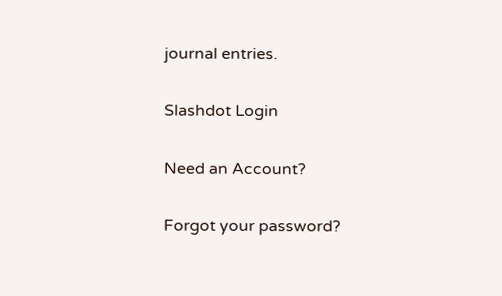journal entries.

Slashdot Login

Need an Account?

Forgot your password?